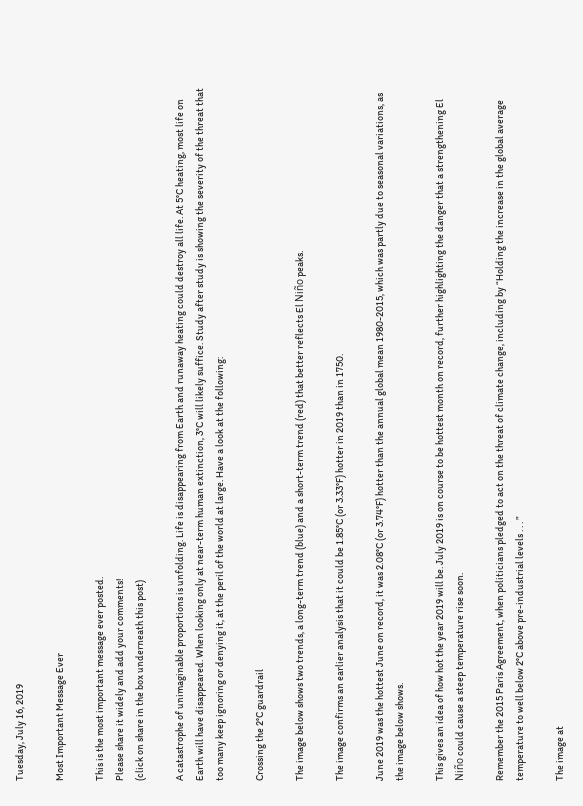Tuesday, July 16, 2019

Most Important Message Ever

This is the most important message ever posted.
Please share it widely and add your comments!
(click on share in the box underneath this post)

A catastrophe of unimaginable proportions is unfolding. Life is disappearing from Earth and runaway heating could destroy all life. At 5°C heating, most life on Earth will have disappeared. When looking only at near-term human extinction, 3°C will likely suffice. Study after study is showing the severity of the threat that too many keep ignoring or denying it, at the peril of the world at large. Have a look at the following:

Crossing the 2°C guardrail

The image below shows two trends, a long-term trend (blue) and a short-term trend (red) that better reflects El Niño peaks.

The image confirms an earlier analysis that it could be 1.85°C (or 3.33°F) hotter in 2019 than in 1750.

June 2019 was the hottest June on record, it was 2.08°C (or 3.74°F) hotter than the annual global mean 1980-2015, which was partly due to seasonal variations, as the image below shows.

This gives an idea of how hot the year 2019 will be. July 2019 is on course to be hottest month on record, further highlighting the danger that a strengthening El Niño could cause a steep temperature rise soon.

Remember the 2015 Paris Agreement, when politicians pledged to act on the threat of climate change, including by “Holding the increase in the global average temperature to well below 2°C above pre-industrial levels . . . ”

The image at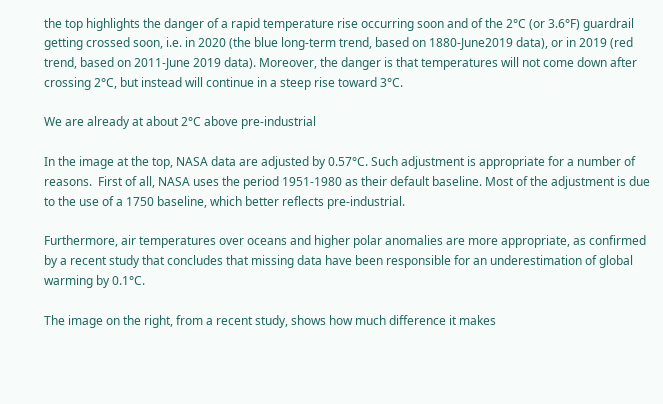the top highlights the danger of a rapid temperature rise occurring soon and of the 2°C (or 3.6°F) guardrail getting crossed soon, i.e. in 2020 (the blue long-term trend, based on 1880-June2019 data), or in 2019 (red trend, based on 2011-June 2019 data). Moreover, the danger is that temperatures will not come down after crossing 2°C, but instead will continue in a steep rise toward 3°C.

We are already at about 2°C above pre-industrial

In the image at the top, NASA data are adjusted by 0.57°C. Such adjustment is appropriate for a number of reasons.  First of all, NASA uses the period 1951-1980 as their default baseline. Most of the adjustment is due to the use of a 1750 baseline, which better reflects pre-industrial.

Furthermore, air temperatures over oceans and higher polar anomalies are more appropriate, as confirmed by a recent study that concludes that missing data have been responsible for an underestimation of global warming by 0.1°C.

The image on the right, from a recent study, shows how much difference it makes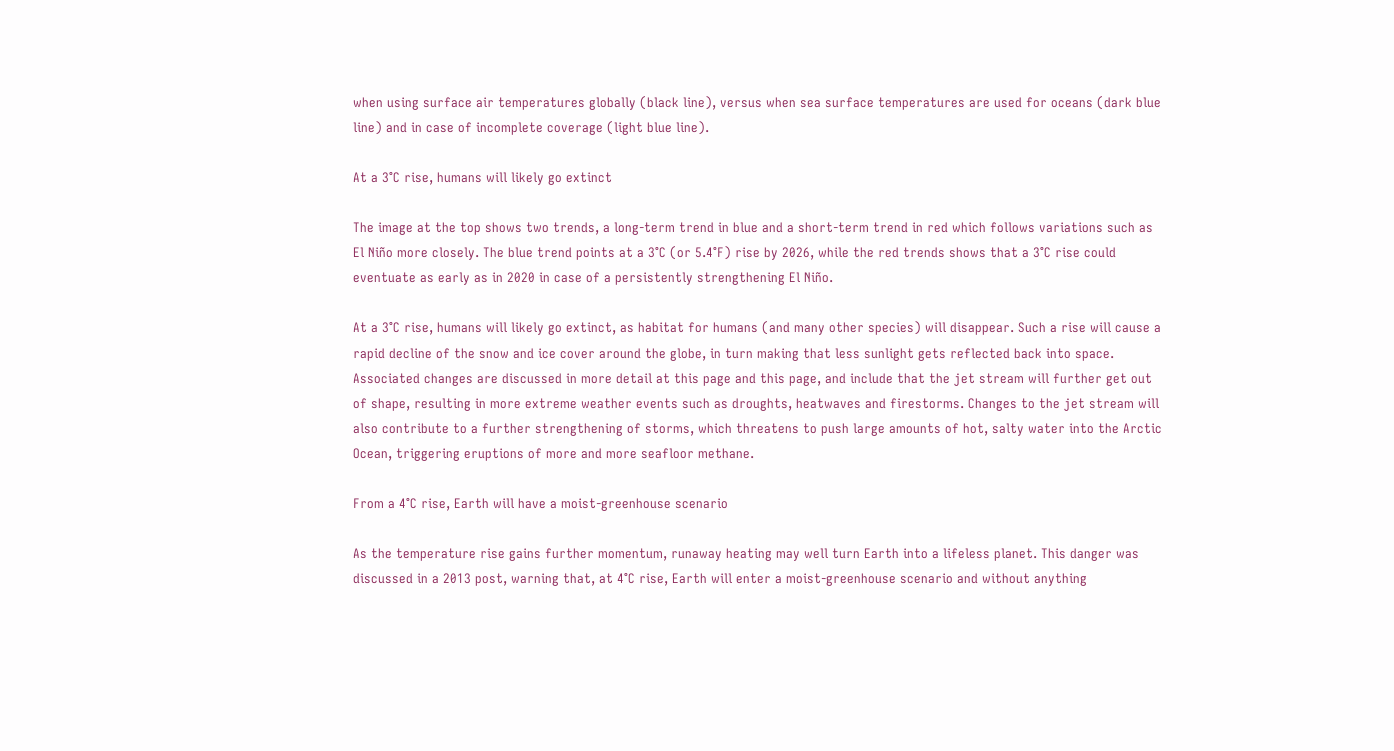when using surface air temperatures globally (black line), versus when sea surface temperatures are used for oceans (dark blue line) and in case of incomplete coverage (light blue line).

At a 3°C rise, humans will likely go extinct

The image at the top shows two trends, a long-term trend in blue and a short-term trend in red which follows variations such as El Niño more closely. The blue trend points at a 3°C (or 5.4°F) rise by 2026, while the red trends shows that a 3°C rise could eventuate as early as in 2020 in case of a persistently strengthening El Niño.

At a 3°C rise, humans will likely go extinct, as habitat for humans (and many other species) will disappear. Such a rise will cause a rapid decline of the snow and ice cover around the globe, in turn making that less sunlight gets reflected back into space. Associated changes are discussed in more detail at this page and this page, and include that the jet stream will further get out of shape, resulting in more extreme weather events such as droughts, heatwaves and firestorms. Changes to the jet stream will also contribute to a further strengthening of storms, which threatens to push large amounts of hot, salty water into the Arctic Ocean, triggering eruptions of more and more seafloor methane.

From a 4°C rise, Earth will have a moist-greenhouse scenario

As the temperature rise gains further momentum, runaway heating may well turn Earth into a lifeless planet. This danger was discussed in a 2013 post, warning that, at 4°C rise, Earth will enter a moist-greenhouse scenario and without anything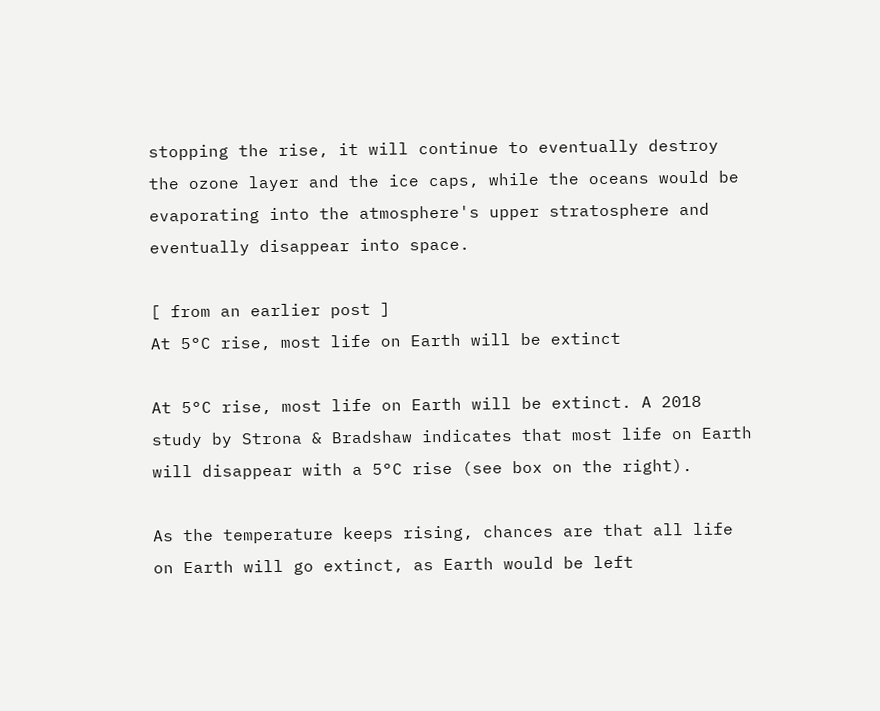stopping the rise, it will continue to eventually destroy the ozone layer and the ice caps, while the oceans would be evaporating into the atmosphere's upper stratosphere and eventually disappear into space.

[ from an earlier post ]
At 5°C rise, most life on Earth will be extinct

At 5°C rise, most life on Earth will be extinct. A 2018 study by Strona & Bradshaw indicates that most life on Earth will disappear with a 5°C rise (see box on the right).

As the temperature keeps rising, chances are that all life on Earth will go extinct, as Earth would be left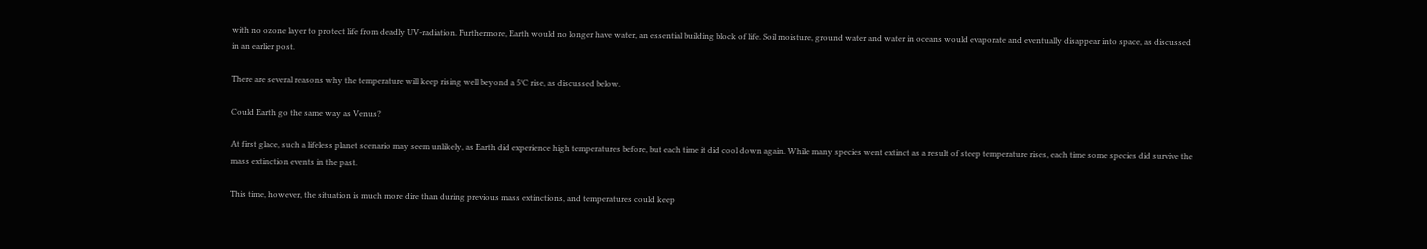with no ozone layer to protect life from deadly UV-radiation. Furthermore, Earth would no longer have water, an essential building block of life. Soil moisture, ground water and water in oceans would evaporate and eventually disappear into space, as discussed in an earlier post.

There are several reasons why the temperature will keep rising well beyond a 5°C rise, as discussed below.

Could Earth go the same way as Venus?

At first glace, such a lifeless planet scenario may seem unlikely, as Earth did experience high temperatures before, but each time it did cool down again. While many species went extinct as a result of steep temperature rises, each time some species did survive the mass extinction events in the past.

This time, however, the situation is much more dire than during previous mass extinctions, and temperatures could keep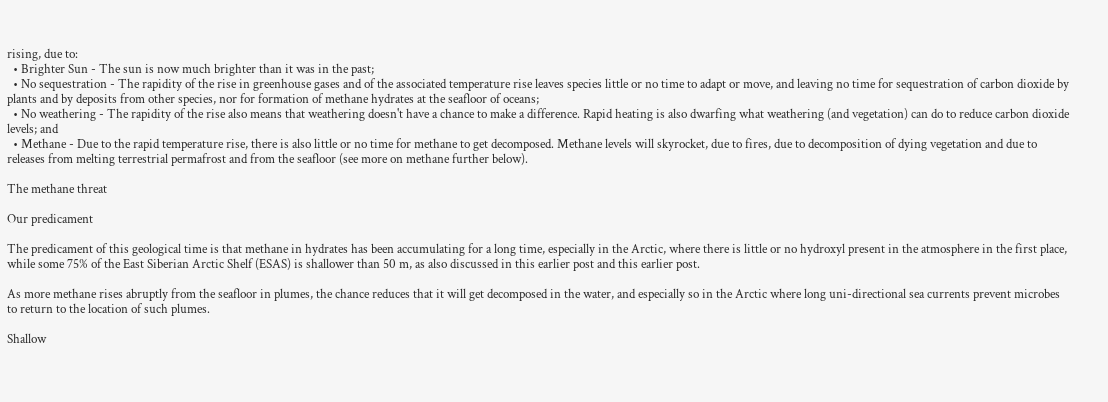rising, due to:
  • Brighter Sun - The sun is now much brighter than it was in the past;
  • No sequestration - The rapidity of the rise in greenhouse gases and of the associated temperature rise leaves species little or no time to adapt or move, and leaving no time for sequestration of carbon dioxide by plants and by deposits from other species, nor for formation of methane hydrates at the seafloor of oceans;
  • No weathering - The rapidity of the rise also means that weathering doesn't have a chance to make a difference. Rapid heating is also dwarfing what weathering (and vegetation) can do to reduce carbon dioxide levels; and
  • Methane - Due to the rapid temperature rise, there is also little or no time for methane to get decomposed. Methane levels will skyrocket, due to fires, due to decomposition of dying vegetation and due to releases from melting terrestrial permafrost and from the seafloor (see more on methane further below).

The methane threat

Our predicament

The predicament of this geological time is that methane in hydrates has been accumulating for a long time, especially in the Arctic, where there is little or no hydroxyl present in the atmosphere in the first place, while some 75% of the East Siberian Arctic Shelf (ESAS) is shallower than 50 m, as also discussed in this earlier post and this earlier post.

As more methane rises abruptly from the seafloor in plumes, the chance reduces that it will get decomposed in the water, and especially so in the Arctic where long uni-directional sea currents prevent microbes to return to the location of such plumes.

Shallow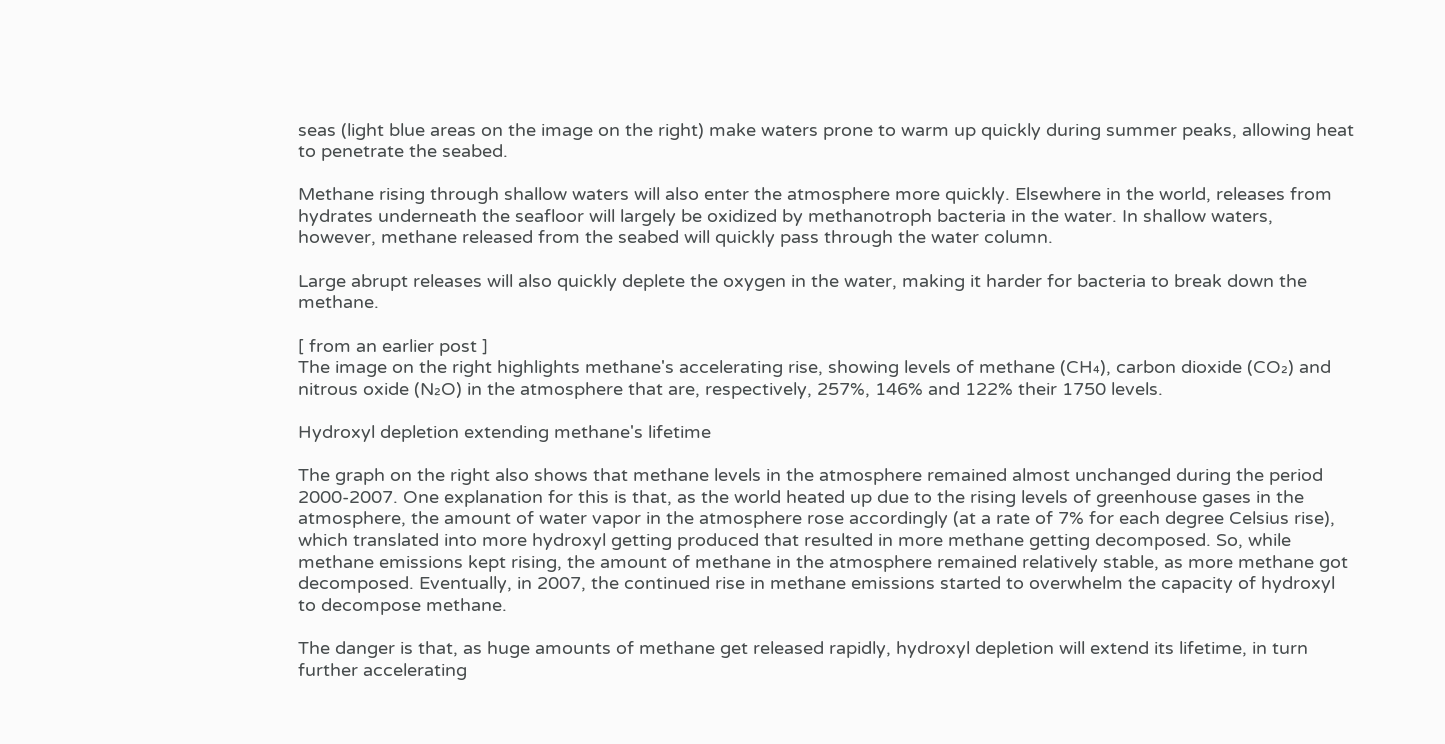seas (light blue areas on the image on the right) make waters prone to warm up quickly during summer peaks, allowing heat to penetrate the seabed.

Methane rising through shallow waters will also enter the atmosphere more quickly. Elsewhere in the world, releases from hydrates underneath the seafloor will largely be oxidized by methanotroph bacteria in the water. In shallow waters, however, methane released from the seabed will quickly pass through the water column.

Large abrupt releases will also quickly deplete the oxygen in the water, making it harder for bacteria to break down the methane.

[ from an earlier post ]
The image on the right highlights methane's accelerating rise, showing levels of methane (CH₄), carbon dioxide (CO₂) and nitrous oxide (N₂O) in the atmosphere that are, respectively, 257%, 146% and 122% their 1750 levels.

Hydroxyl depletion extending methane's lifetime

The graph on the right also shows that methane levels in the atmosphere remained almost unchanged during the period 2000-2007. One explanation for this is that, as the world heated up due to the rising levels of greenhouse gases in the atmosphere, the amount of water vapor in the atmosphere rose accordingly (at a rate of 7% for each degree Celsius rise), which translated into more hydroxyl getting produced that resulted in more methane getting decomposed. So, while methane emissions kept rising, the amount of methane in the atmosphere remained relatively stable, as more methane got decomposed. Eventually, in 2007, the continued rise in methane emissions started to overwhelm the capacity of hydroxyl to decompose methane.

The danger is that, as huge amounts of methane get released rapidly, hydroxyl depletion will extend its lifetime, in turn further accelerating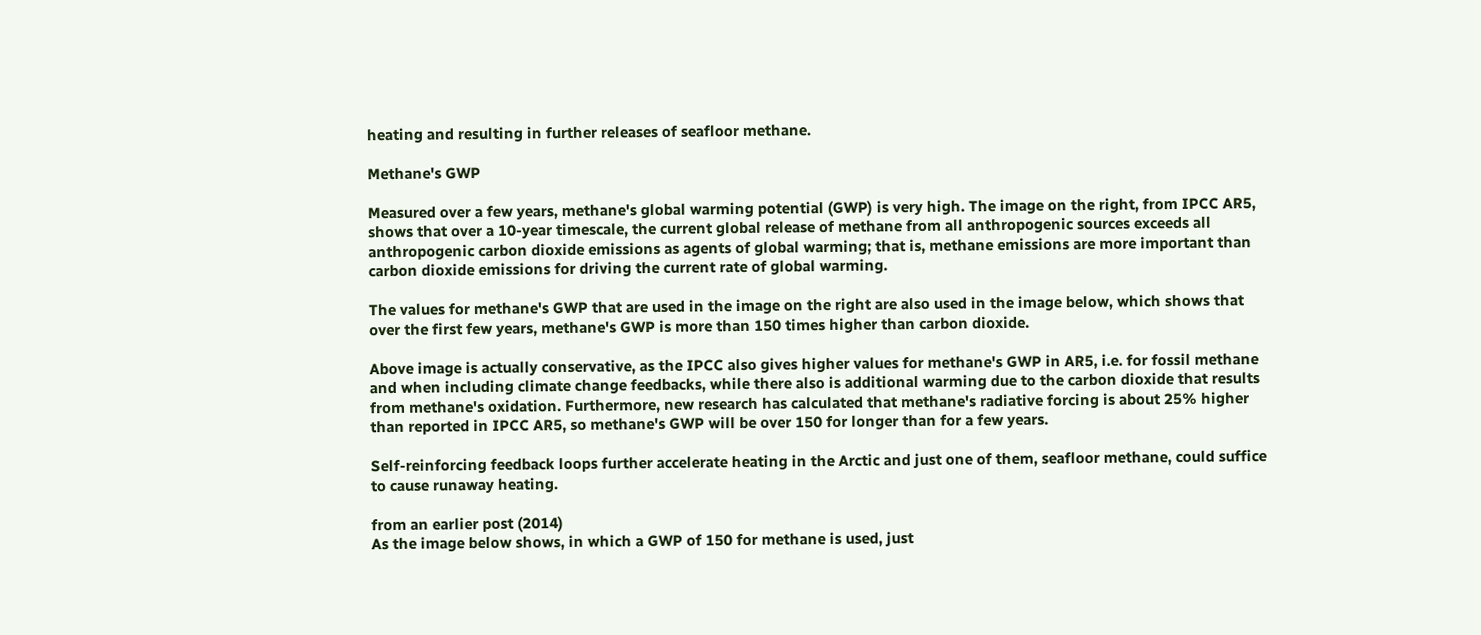heating and resulting in further releases of seafloor methane.

Methane's GWP

Measured over a few years, methane's global warming potential (GWP) is very high. The image on the right, from IPCC AR5, shows that over a 10-year timescale, the current global release of methane from all anthropogenic sources exceeds all anthropogenic carbon dioxide emissions as agents of global warming; that is, methane emissions are more important than carbon dioxide emissions for driving the current rate of global warming.

The values for methane's GWP that are used in the image on the right are also used in the image below, which shows that over the first few years, methane's GWP is more than 150 times higher than carbon dioxide.

Above image is actually conservative, as the IPCC also gives higher values for methane's GWP in AR5, i.e. for fossil methane and when including climate change feedbacks, while there also is additional warming due to the carbon dioxide that results from methane's oxidation. Furthermore, new research has calculated that methane's radiative forcing is about 25% higher than reported in IPCC AR5, so methane's GWP will be over 150 for longer than for a few years.

Self-reinforcing feedback loops further accelerate heating in the Arctic and just one of them, seafloor methane, could suffice to cause runaway heating.

from an earlier post (2014)
As the image below shows, in which a GWP of 150 for methane is used, just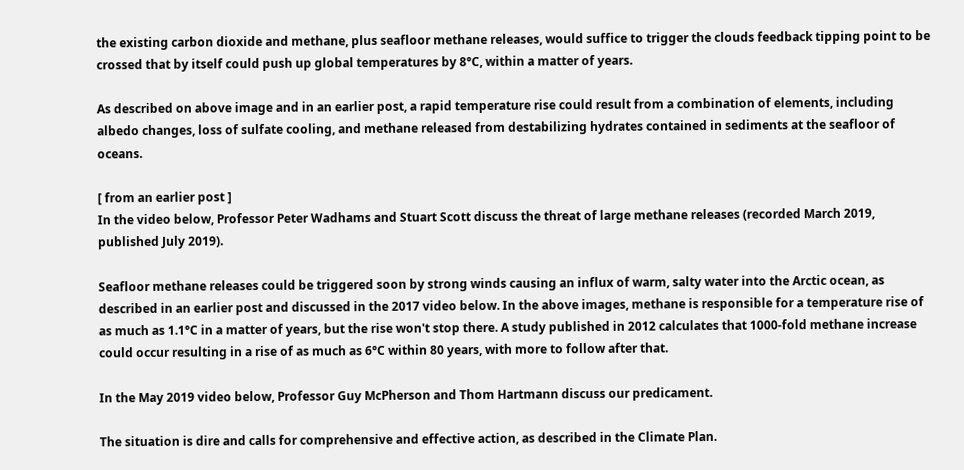the existing carbon dioxide and methane, plus seafloor methane releases, would suffice to trigger the clouds feedback tipping point to be crossed that by itself could push up global temperatures by 8°C, within a matter of years.

As described on above image and in an earlier post, a rapid temperature rise could result from a combination of elements, including albedo changes, loss of sulfate cooling, and methane released from destabilizing hydrates contained in sediments at the seafloor of oceans.

[ from an earlier post ]
In the video below, Professor Peter Wadhams and Stuart Scott discuss the threat of large methane releases (recorded March 2019, published July 2019).

Seafloor methane releases could be triggered soon by strong winds causing an influx of warm, salty water into the Arctic ocean, as described in an earlier post and discussed in the 2017 video below. In the above images, methane is responsible for a temperature rise of as much as 1.1°C in a matter of years, but the rise won't stop there. A study published in 2012 calculates that 1000-fold methane increase could occur resulting in a rise of as much as 6°C within 80 years, with more to follow after that.

In the May 2019 video below, Professor Guy McPherson and Thom Hartmann discuss our predicament.

The situation is dire and calls for comprehensive and effective action, as described in the Climate Plan.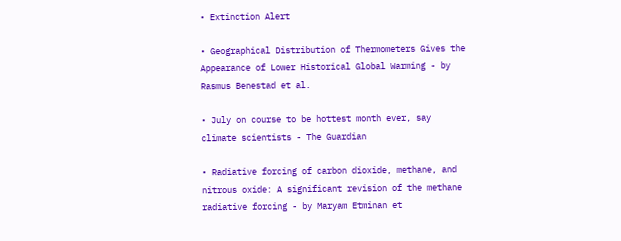• Extinction Alert

• Geographical Distribution of Thermometers Gives the Appearance of Lower Historical Global Warming - by Rasmus Benestad et al.

• July on course to be hottest month ever, say climate scientists - The Guardian

• Radiative forcing of carbon dioxide, methane, and nitrous oxide: A significant revision of the methane radiative forcing - by Maryam Etminan et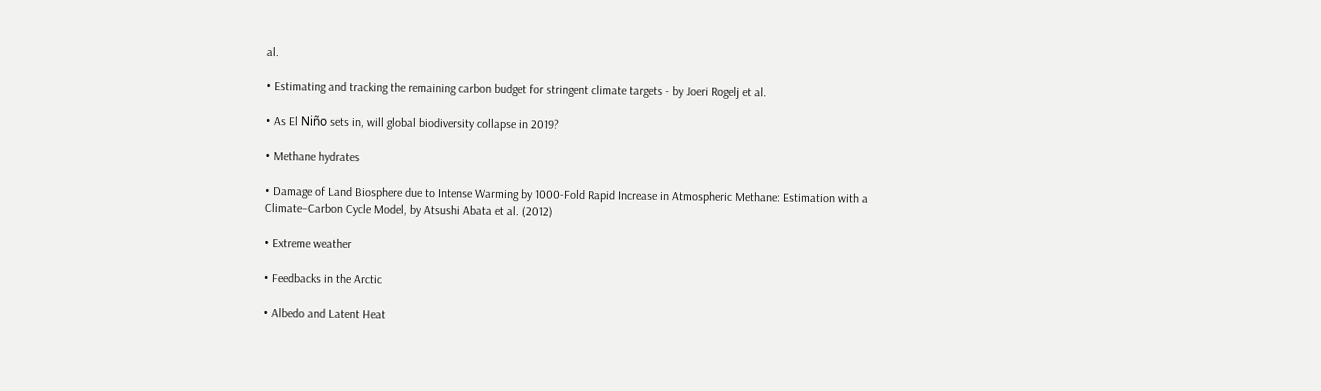al.

• Estimating and tracking the remaining carbon budget for stringent climate targets - by Joeri Rogelj et al.

• As El Niño sets in, will global biodiversity collapse in 2019?

• Methane hydrates

• Damage of Land Biosphere due to Intense Warming by 1000-Fold Rapid Increase in Atmospheric Methane: Estimation with a Climate–Carbon Cycle Model, by Atsushi Abata et al. (2012)

• Extreme weather

• Feedbacks in the Arctic

• Albedo and Latent Heat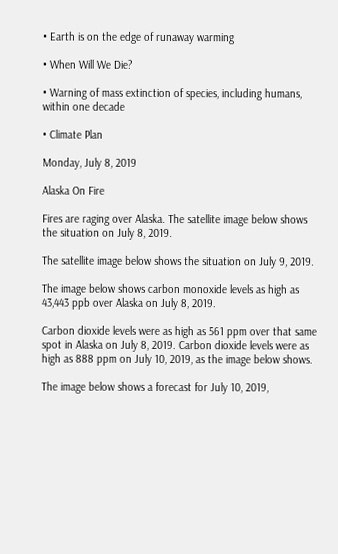• Earth is on the edge of runaway warming

• When Will We Die?

• Warning of mass extinction of species, including humans, within one decade

• Climate Plan

Monday, July 8, 2019

Alaska On Fire

Fires are raging over Alaska. The satellite image below shows the situation on July 8, 2019.

The satellite image below shows the situation on July 9, 2019.

The image below shows carbon monoxide levels as high as 43,443 ppb over Alaska on July 8, 2019.

Carbon dioxide levels were as high as 561 ppm over that same spot in Alaska on July 8, 2019. Carbon dioxide levels were as high as 888 ppm on July 10, 2019, as the image below shows.

The image below shows a forecast for July 10, 2019,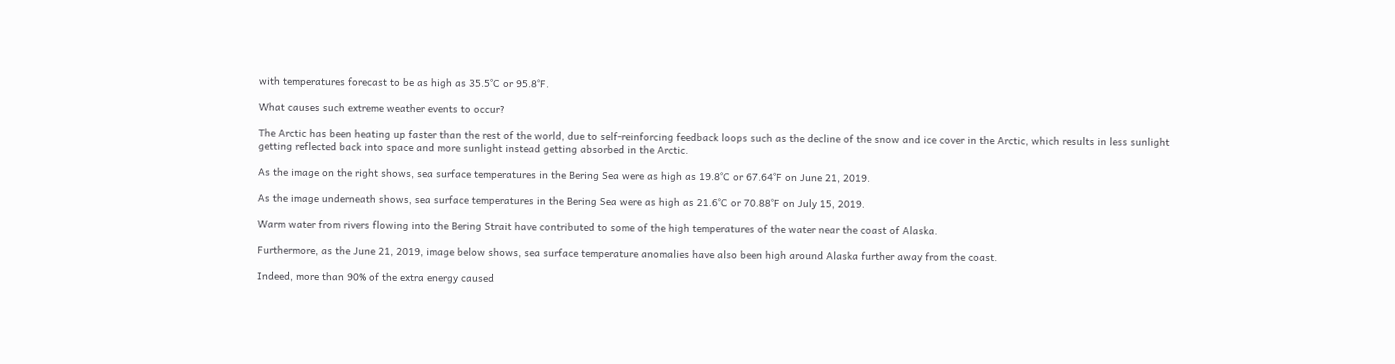with temperatures forecast to be as high as 35.5°C or 95.8°F.

What causes such extreme weather events to occur?

The Arctic has been heating up faster than the rest of the world, due to self-reinforcing feedback loops such as the decline of the snow and ice cover in the Arctic, which results in less sunlight getting reflected back into space and more sunlight instead getting absorbed in the Arctic.

As the image on the right shows, sea surface temperatures in the Bering Sea were as high as 19.8°C or 67.64°F on June 21, 2019.

As the image underneath shows, sea surface temperatures in the Bering Sea were as high as 21.6°C or 70.88°F on July 15, 2019.

Warm water from rivers flowing into the Bering Strait have contributed to some of the high temperatures of the water near the coast of Alaska.

Furthermore, as the June 21, 2019, image below shows, sea surface temperature anomalies have also been high around Alaska further away from the coast.

Indeed, more than 90% of the extra energy caused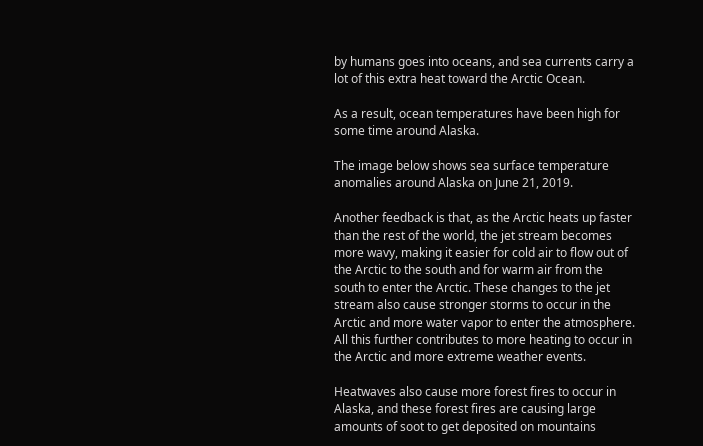by humans goes into oceans, and sea currents carry a lot of this extra heat toward the Arctic Ocean.

As a result, ocean temperatures have been high for some time around Alaska.

The image below shows sea surface temperature anomalies around Alaska on June 21, 2019.

Another feedback is that, as the Arctic heats up faster than the rest of the world, the jet stream becomes more wavy, making it easier for cold air to flow out of the Arctic to the south and for warm air from the south to enter the Arctic. These changes to the jet stream also cause stronger storms to occur in the Arctic and more water vapor to enter the atmosphere. All this further contributes to more heating to occur in the Arctic and more extreme weather events.

Heatwaves also cause more forest fires to occur in Alaska, and these forest fires are causing large amounts of soot to get deposited on mountains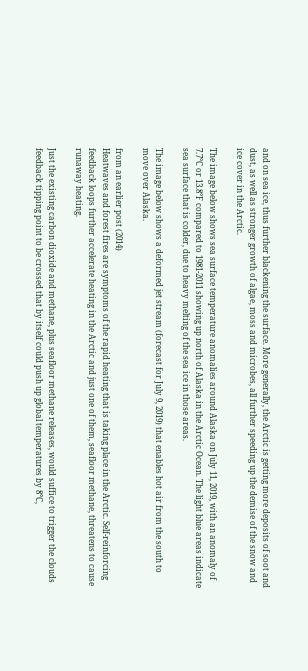and on sea ice, thus further blackening the surface. More generally, the Arctic is getting more deposits of soot and dust, as well as stronger growth of algae, moss and microbes, all further speeding up the demise of the snow and ice cover in the Arctic.

The image below shows sea surface temperature anomalies around Alaska on July 11, 2019, with an anomaly of 7.7°C or 13.8°F compared to 1981-2011 showing up north of Alaska in the Arctic Ocean. The light blue areas indicate sea surface that is colder, due to heavy melting of the sea ice in those areas.

The image below shows a deformed jet stream (forecast for July 9, 2019) that enables hot air from the south to move over Alaska.

from an earlier post (2014)
Heatwaves and forest fires are symptoms of the rapid heating that is taking place in the Arctic. Self-reinforcing feedback loops further accelerate heating in the Arctic and just one of them, seafloor methane, threatens to cause runaway heating.

Just the existing carbon dioxide and methane, plus seafloor methane releases, would suffice to trigger the clouds feedback tipping point to be crossed that by itself could push up global temperatures by 8°C,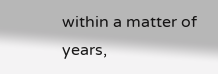within a matter of years,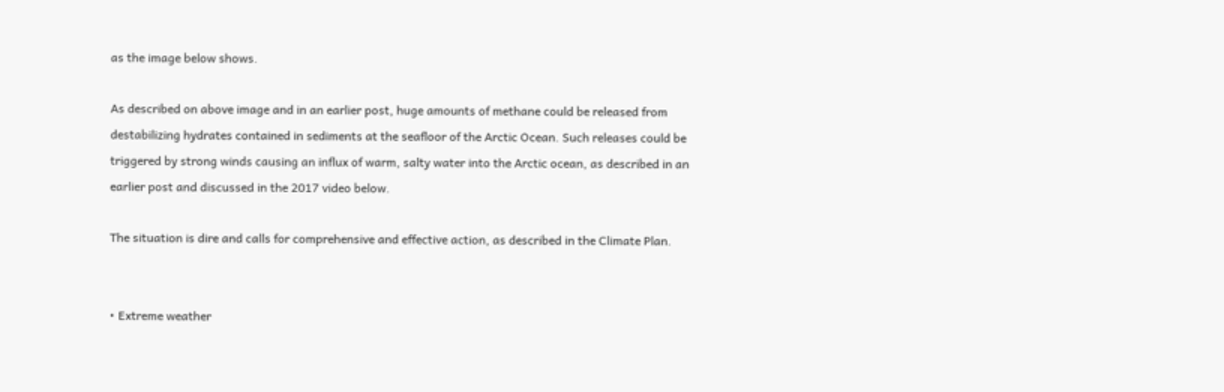as the image below shows.

As described on above image and in an earlier post, huge amounts of methane could be released from destabilizing hydrates contained in sediments at the seafloor of the Arctic Ocean. Such releases could be triggered by strong winds causing an influx of warm, salty water into the Arctic ocean, as described in an earlier post and discussed in the 2017 video below.

The situation is dire and calls for comprehensive and effective action, as described in the Climate Plan.


• Extreme weather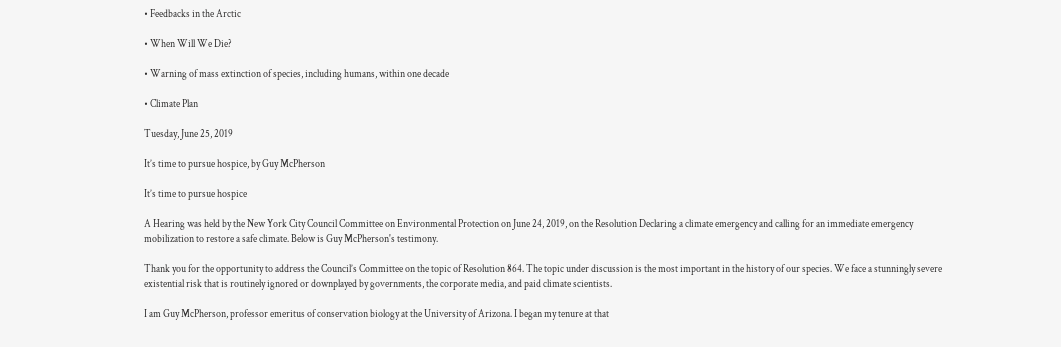• Feedbacks in the Arctic

• When Will We Die?

• Warning of mass extinction of species, including humans, within one decade

• Climate Plan

Tuesday, June 25, 2019

It’s time to pursue hospice, by Guy McPherson

It’s time to pursue hospice

A Hearing was held by the New York City Council Committee on Environmental Protection on June 24, 2019, on the Resolution Declaring a climate emergency and calling for an immediate emergency mobilization to restore a safe climate. Below is Guy McPherson's testimony.

Thank you for the opportunity to address the Council’s Committee on the topic of Resolution 864. The topic under discussion is the most important in the history of our species. We face a stunningly severe existential risk that is routinely ignored or downplayed by governments, the corporate media, and paid climate scientists.

I am Guy McPherson, professor emeritus of conservation biology at the University of Arizona. I began my tenure at that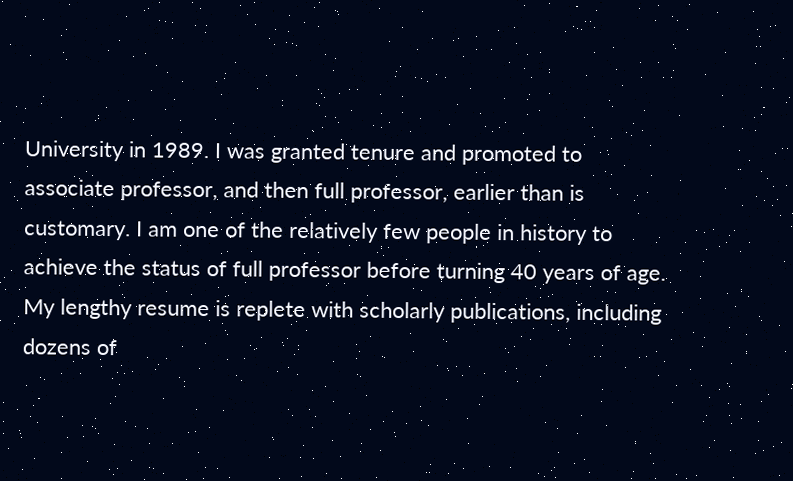University in 1989. I was granted tenure and promoted to associate professor, and then full professor, earlier than is customary. I am one of the relatively few people in history to achieve the status of full professor before turning 40 years of age. My lengthy resume is replete with scholarly publications, including dozens of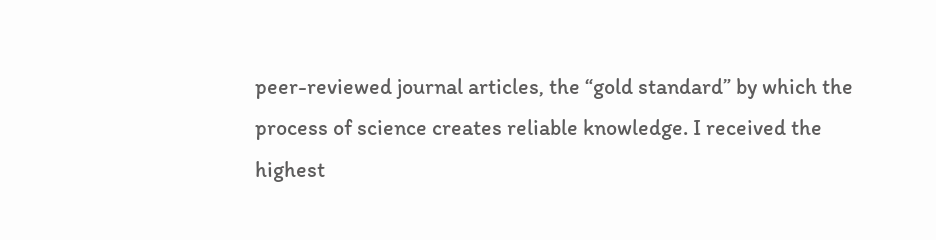peer-reviewed journal articles, the “gold standard” by which the process of science creates reliable knowledge. I received the highest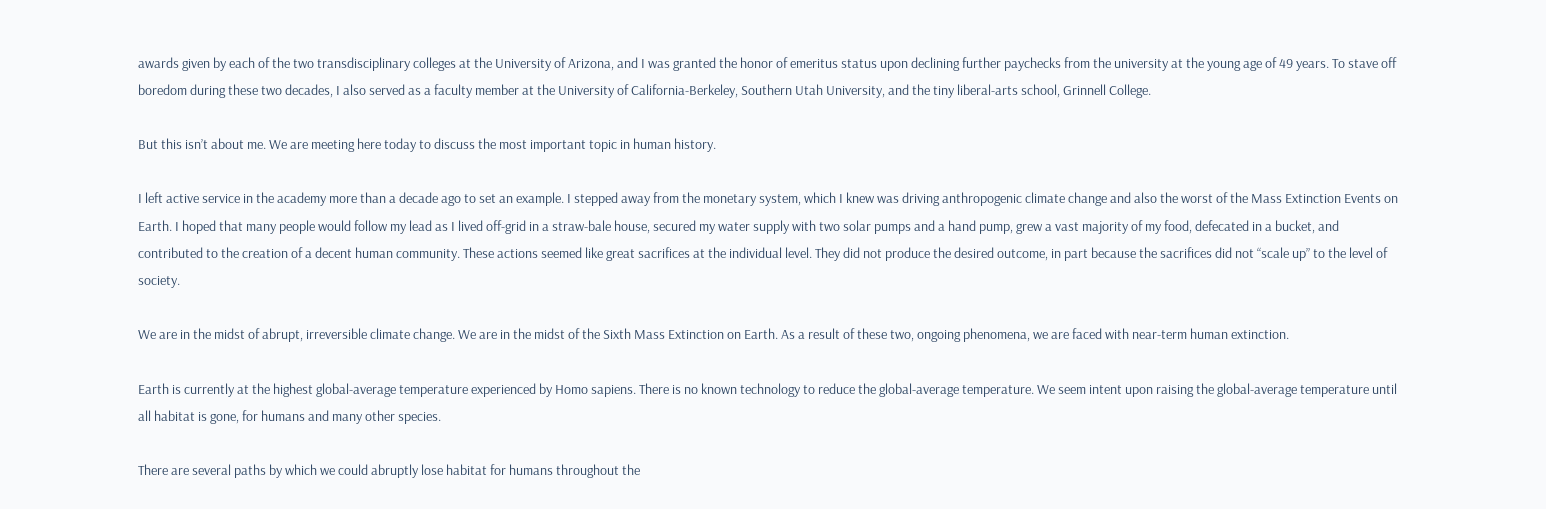awards given by each of the two transdisciplinary colleges at the University of Arizona, and I was granted the honor of emeritus status upon declining further paychecks from the university at the young age of 49 years. To stave off boredom during these two decades, I also served as a faculty member at the University of California-Berkeley, Southern Utah University, and the tiny liberal-arts school, Grinnell College.

But this isn’t about me. We are meeting here today to discuss the most important topic in human history.

I left active service in the academy more than a decade ago to set an example. I stepped away from the monetary system, which I knew was driving anthropogenic climate change and also the worst of the Mass Extinction Events on Earth. I hoped that many people would follow my lead as I lived off-grid in a straw-bale house, secured my water supply with two solar pumps and a hand pump, grew a vast majority of my food, defecated in a bucket, and contributed to the creation of a decent human community. These actions seemed like great sacrifices at the individual level. They did not produce the desired outcome, in part because the sacrifices did not “scale up” to the level of society.

We are in the midst of abrupt, irreversible climate change. We are in the midst of the Sixth Mass Extinction on Earth. As a result of these two, ongoing phenomena, we are faced with near-term human extinction.

Earth is currently at the highest global-average temperature experienced by Homo sapiens. There is no known technology to reduce the global-average temperature. We seem intent upon raising the global-average temperature until all habitat is gone, for humans and many other species.

There are several paths by which we could abruptly lose habitat for humans throughout the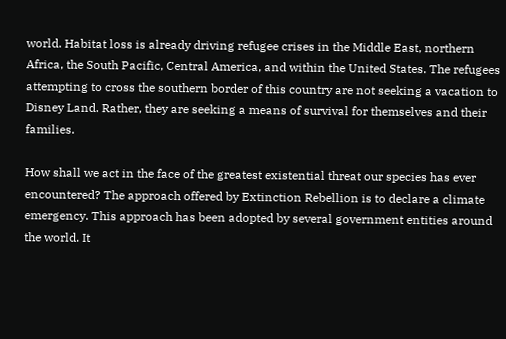world. Habitat loss is already driving refugee crises in the Middle East, northern Africa, the South Pacific, Central America, and within the United States. The refugees attempting to cross the southern border of this country are not seeking a vacation to Disney Land. Rather, they are seeking a means of survival for themselves and their families.

How shall we act in the face of the greatest existential threat our species has ever encountered? The approach offered by Extinction Rebellion is to declare a climate emergency. This approach has been adopted by several government entities around the world. It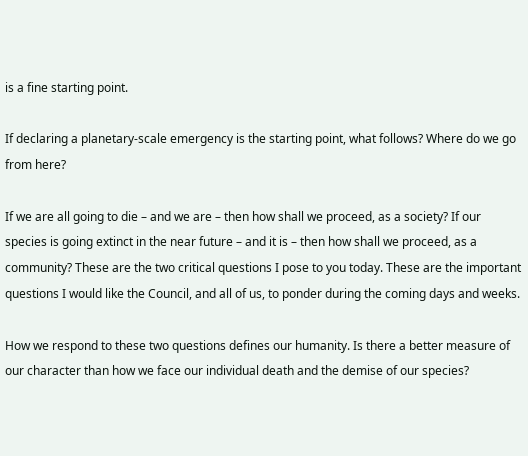is a fine starting point.

If declaring a planetary-scale emergency is the starting point, what follows? Where do we go from here?

If we are all going to die – and we are – then how shall we proceed, as a society? If our species is going extinct in the near future – and it is – then how shall we proceed, as a community? These are the two critical questions I pose to you today. These are the important questions I would like the Council, and all of us, to ponder during the coming days and weeks.

How we respond to these two questions defines our humanity. Is there a better measure of our character than how we face our individual death and the demise of our species?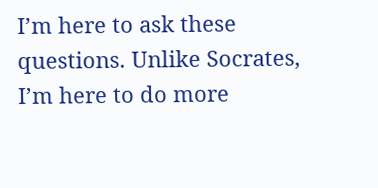I’m here to ask these questions. Unlike Socrates, I’m here to do more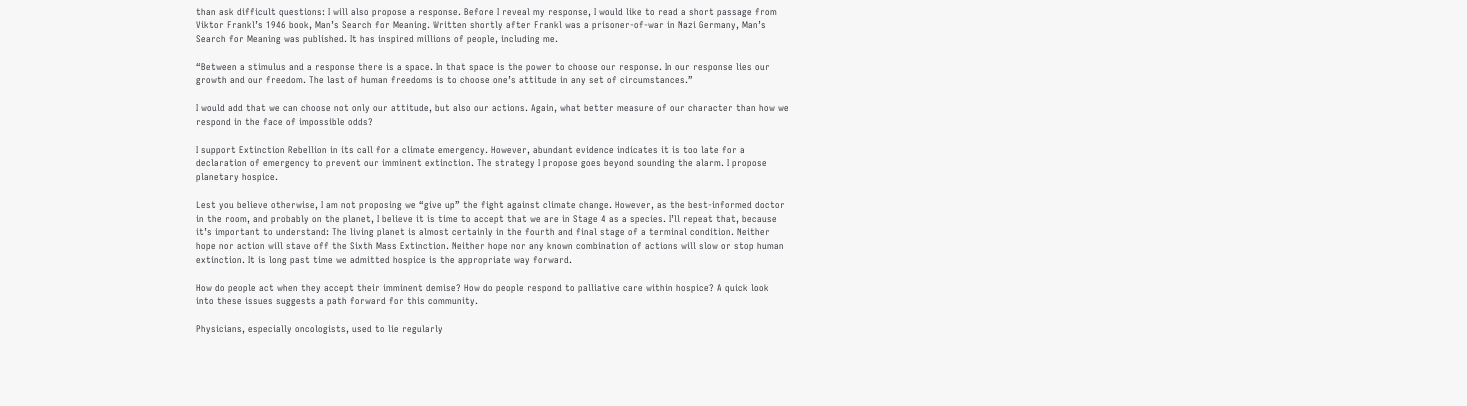than ask difficult questions: I will also propose a response. Before I reveal my response, I would like to read a short passage from Viktor Frankl’s 1946 book, Man’s Search for Meaning. Written shortly after Frankl was a prisoner-of-war in Nazi Germany, Man’s Search for Meaning was published. It has inspired millions of people, including me.

“Between a stimulus and a response there is a space. In that space is the power to choose our response. In our response lies our growth and our freedom. The last of human freedoms is to choose one’s attitude in any set of circumstances.”

I would add that we can choose not only our attitude, but also our actions. Again, what better measure of our character than how we respond in the face of impossible odds?

I support Extinction Rebellion in its call for a climate emergency. However, abundant evidence indicates it is too late for a declaration of emergency to prevent our imminent extinction. The strategy I propose goes beyond sounding the alarm. I propose planetary hospice.

Lest you believe otherwise, I am not proposing we “give up” the fight against climate change. However, as the best-informed doctor in the room, and probably on the planet, I believe it is time to accept that we are in Stage 4 as a species. I’ll repeat that, because it’s important to understand: The living planet is almost certainly in the fourth and final stage of a terminal condition. Neither hope nor action will stave off the Sixth Mass Extinction. Neither hope nor any known combination of actions will slow or stop human extinction. It is long past time we admitted hospice is the appropriate way forward.

How do people act when they accept their imminent demise? How do people respond to palliative care within hospice? A quick look into these issues suggests a path forward for this community.

Physicians, especially oncologists, used to lie regularly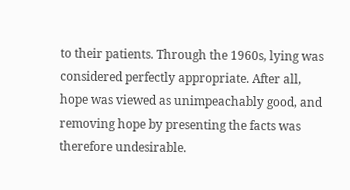to their patients. Through the 1960s, lying was considered perfectly appropriate. After all, hope was viewed as unimpeachably good, and removing hope by presenting the facts was therefore undesirable.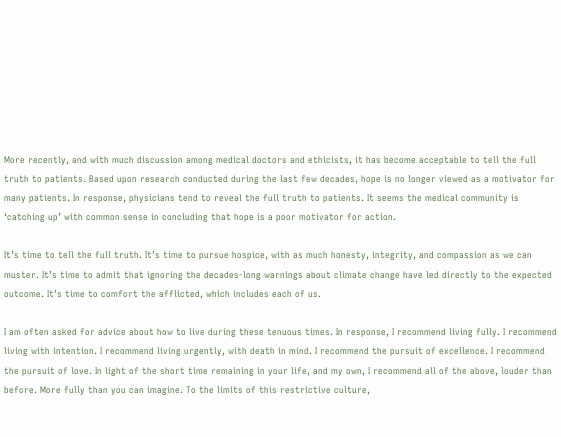More recently, and with much discussion among medical doctors and ethicists, it has become acceptable to tell the full truth to patients. Based upon research conducted during the last few decades, hope is no longer viewed as a motivator for many patients. In response, physicians tend to reveal the full truth to patients. It seems the medical community is ‘catching up’ with common sense in concluding that hope is a poor motivator for action.

It’s time to tell the full truth. It’s time to pursue hospice, with as much honesty, integrity, and compassion as we can muster. It’s time to admit that ignoring the decades-long warnings about climate change have led directly to the expected outcome. It’s time to comfort the afflicted, which includes each of us.

I am often asked for advice about how to live during these tenuous times. In response, I recommend living fully. I recommend living with intention. I recommend living urgently, with death in mind. I recommend the pursuit of excellence. I recommend the pursuit of love. In light of the short time remaining in your life, and my own, I recommend all of the above, louder than before. More fully than you can imagine. To the limits of this restrictive culture,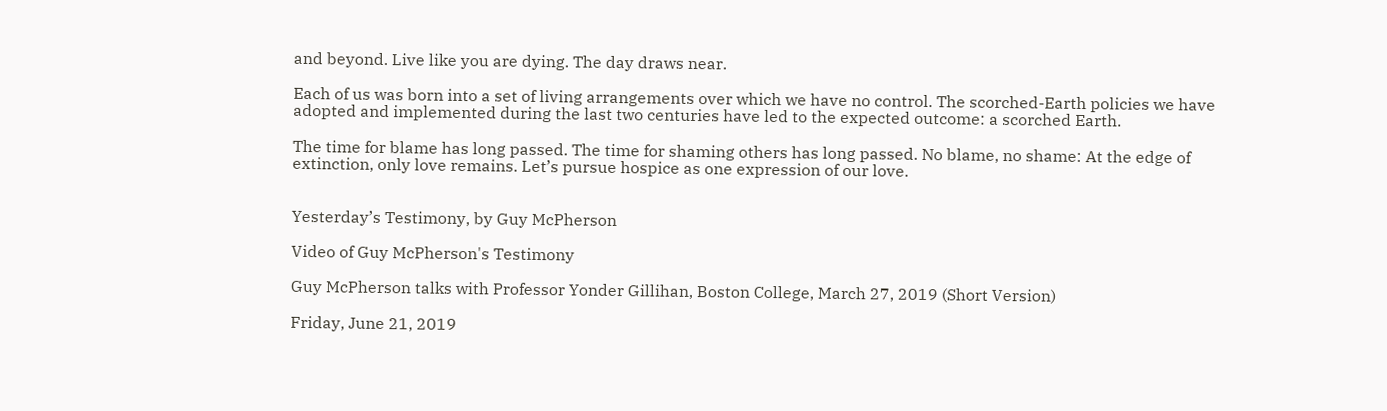and beyond. Live like you are dying. The day draws near.

Each of us was born into a set of living arrangements over which we have no control. The scorched-Earth policies we have adopted and implemented during the last two centuries have led to the expected outcome: a scorched Earth.

The time for blame has long passed. The time for shaming others has long passed. No blame, no shame: At the edge of extinction, only love remains. Let’s pursue hospice as one expression of our love.


Yesterday’s Testimony, by Guy McPherson

Video of Guy McPherson's Testimony

Guy McPherson talks with Professor Yonder Gillihan, Boston College, March 27, 2019 (Short Version)

Friday, June 21, 2019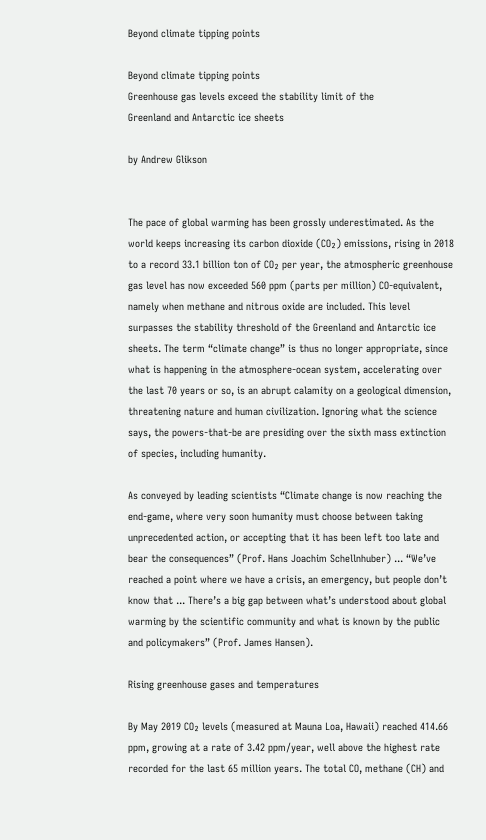Beyond climate tipping points

Beyond climate tipping points
Greenhouse gas levels exceed the stability limit of the
Greenland and Antarctic ice sheets

by Andrew Glikson


The pace of global warming has been grossly underestimated. As the world keeps increasing its carbon dioxide (CO₂) emissions, rising in 2018 to a record 33.1 billion ton of CO₂ per year, the atmospheric greenhouse gas level has now exceeded 560 ppm (parts per million) CO-equivalent, namely when methane and nitrous oxide are included. This level surpasses the stability threshold of the Greenland and Antarctic ice sheets. The term “climate change” is thus no longer appropriate, since what is happening in the atmosphere-ocean system, accelerating over the last 70 years or so, is an abrupt calamity on a geological dimension, threatening nature and human civilization. Ignoring what the science says, the powers-that-be are presiding over the sixth mass extinction of species, including humanity.

As conveyed by leading scientists “Climate change is now reaching the end-game, where very soon humanity must choose between taking unprecedented action, or accepting that it has been left too late and bear the consequences” (Prof. Hans Joachim Schellnhuber) ... “We’ve reached a point where we have a crisis, an emergency, but people don’t know that ... There’s a big gap between what’s understood about global warming by the scientific community and what is known by the public and policymakers” (Prof. James Hansen).

Rising greenhouse gases and temperatures

By May 2019 CO₂ levels (measured at Mauna Loa, Hawaii) reached 414.66 ppm, growing at a rate of 3.42 ppm/year, well above the highest rate recorded for the last 65 million years. The total CO, methane (CH) and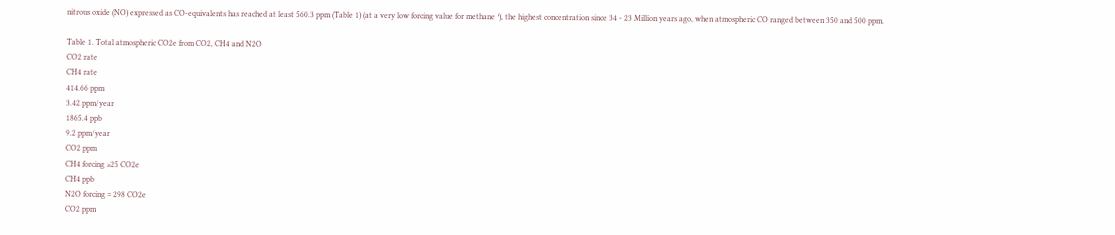nitrous oxide (NO) expressed as CO-equivalents has reached at least 560.3 ppm (Table 1) (at a very low forcing value for methane ¹), the highest concentration since 34 - 23 Million years ago, when atmospheric CO ranged between 350 and 500 ppm.

Table 1. Total atmospheric CO2e from CO2, CH4 and N2O
CO2 rate
CH4 rate
414.66 ppm
3.42 ppm/year
1865.4 ppb
9.2 ppm/year
CO2 ppm
CH4 forcing ≥25 CO2e
CH4 ppb
N2O forcing = 298 CO2e
CO2 ppm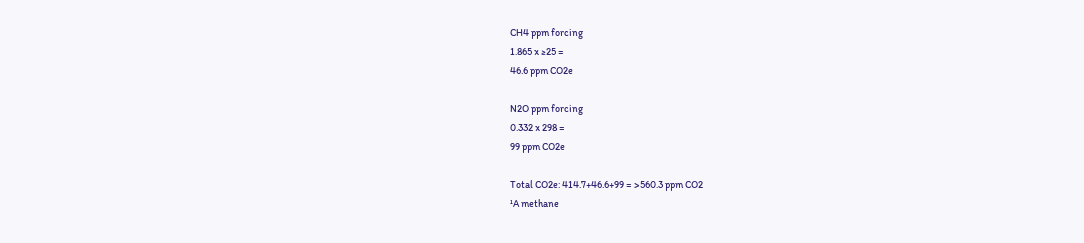CH4 ppm forcing
1.865 x ≥25 =
46.6 ppm CO2e

N2O ppm forcing
0.332 x 298 =
99 ppm CO2e

Total CO2e: 414.7+46.6+99 = >560.3 ppm CO2
¹A methane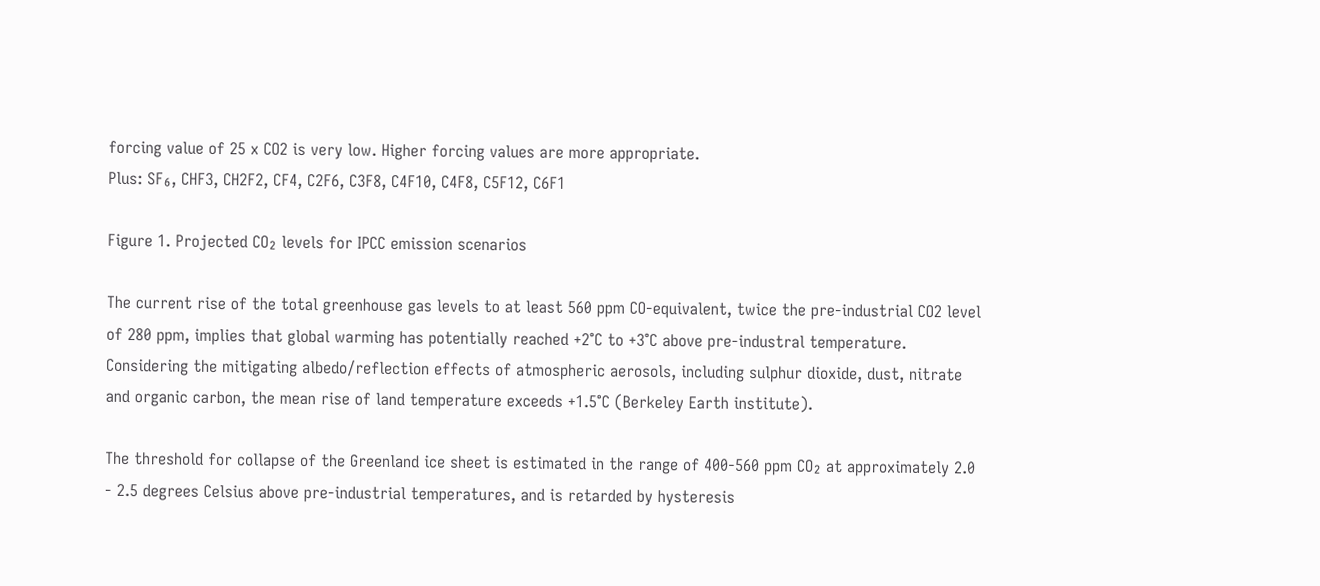forcing value of 25 x CO2 is very low. Higher forcing values are more appropriate.
Plus: SF₆, CHF3, CH2F2, CF4, C2F6, C3F8, C4F10, C4F8, C5F12, C6F1

Figure 1. Projected CO₂ levels for IPCC emission scenarios

The current rise of the total greenhouse gas levels to at least 560 ppm CO-equivalent, twice the pre-industrial CO2 level of 280 ppm, implies that global warming has potentially reached +2°C to +3°C above pre-industral temperature. Considering the mitigating albedo/reflection effects of atmospheric aerosols, including sulphur dioxide, dust, nitrate and organic carbon, the mean rise of land temperature exceeds +1.5°C (Berkeley Earth institute).

The threshold for collapse of the Greenland ice sheet is estimated in the range of 400-560 ppm CO₂ at approximately 2.0 - 2.5 degrees Celsius above pre-industrial temperatures, and is retarded by hysteresis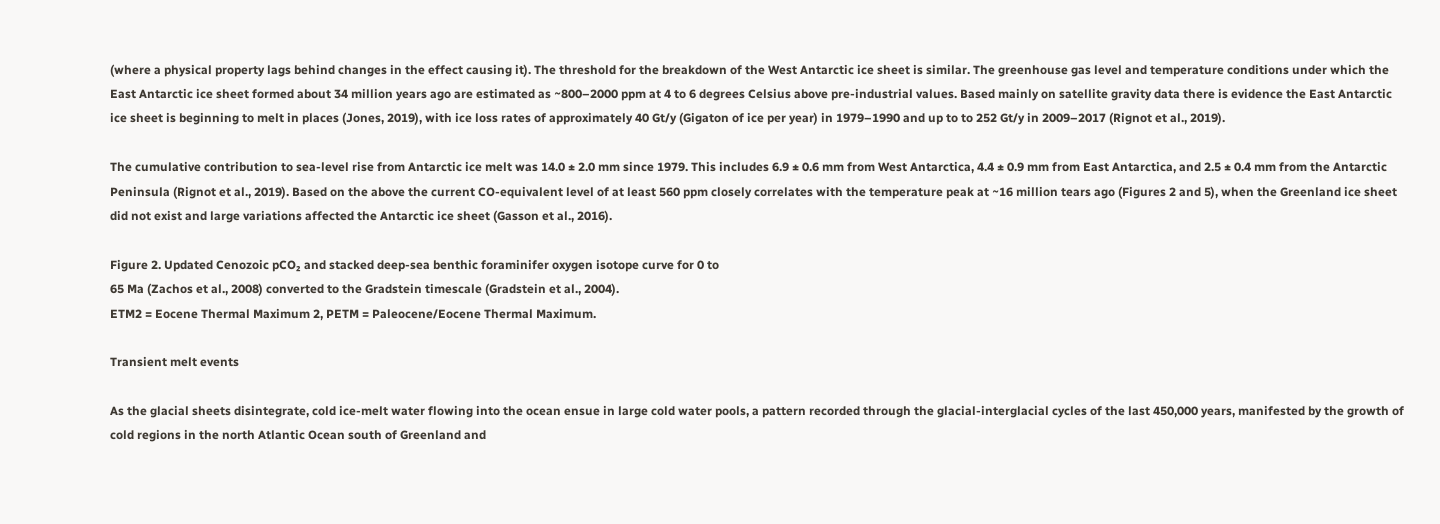(where a physical property lags behind changes in the effect causing it). The threshold for the breakdown of the West Antarctic ice sheet is similar. The greenhouse gas level and temperature conditions under which the East Antarctic ice sheet formed about 34 million years ago are estimated as ~800–2000 ppm at 4 to 6 degrees Celsius above pre-industrial values. Based mainly on satellite gravity data there is evidence the East Antarctic ice sheet is beginning to melt in places (Jones, 2019), with ice loss rates of approximately 40 Gt/y (Gigaton of ice per year) in 1979–1990 and up to to 252 Gt/y in 2009–2017 (Rignot et al., 2019).

The cumulative contribution to sea-level rise from Antarctic ice melt was 14.0 ± 2.0 mm since 1979. This includes 6.9 ± 0.6 mm from West Antarctica, 4.4 ± 0.9 mm from East Antarctica, and 2.5 ± 0.4 mm from the Antarctic Peninsula (Rignot et al., 2019). Based on the above the current CO-equivalent level of at least 560 ppm closely correlates with the temperature peak at ~16 million tears ago (Figures 2 and 5), when the Greenland ice sheet did not exist and large variations affected the Antarctic ice sheet (Gasson et al., 2016).

Figure 2. Updated Cenozoic pCO₂ and stacked deep-sea benthic foraminifer oxygen isotope curve for 0 to
65 Ma (Zachos et al., 2008) converted to the Gradstein timescale (Gradstein et al., 2004).
ETM2 = Eocene Thermal Maximum 2, PETM = Paleocene/Eocene Thermal Maximum.

Transient melt events

As the glacial sheets disintegrate, cold ice-melt water flowing into the ocean ensue in large cold water pools, a pattern recorded through the glacial-interglacial cycles of the last 450,000 years, manifested by the growth of cold regions in the north Atlantic Ocean south of Greenland and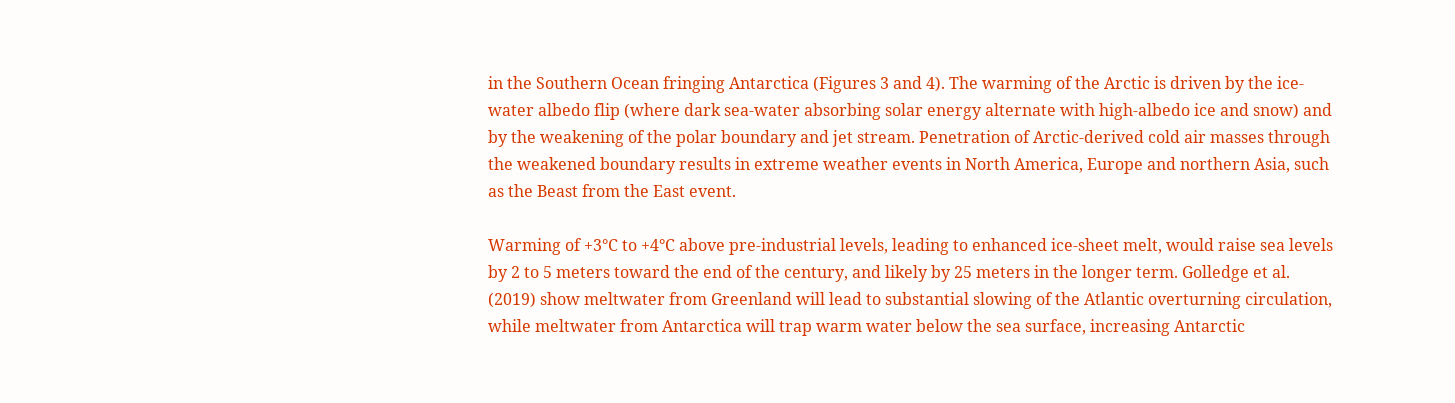in the Southern Ocean fringing Antarctica (Figures 3 and 4). The warming of the Arctic is driven by the ice-water albedo flip (where dark sea-water absorbing solar energy alternate with high-albedo ice and snow) and by the weakening of the polar boundary and jet stream. Penetration of Arctic-derived cold air masses through the weakened boundary results in extreme weather events in North America, Europe and northern Asia, such as the Beast from the East event.

Warming of +3°C to +4°C above pre-industrial levels, leading to enhanced ice-sheet melt, would raise sea levels by 2 to 5 meters toward the end of the century, and likely by 25 meters in the longer term. Golledge et al. (2019) show meltwater from Greenland will lead to substantial slowing of the Atlantic overturning circulation, while meltwater from Antarctica will trap warm water below the sea surface, increasing Antarctic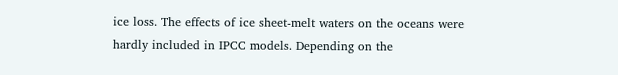ice loss. The effects of ice sheet-melt waters on the oceans were hardly included in IPCC models. Depending on the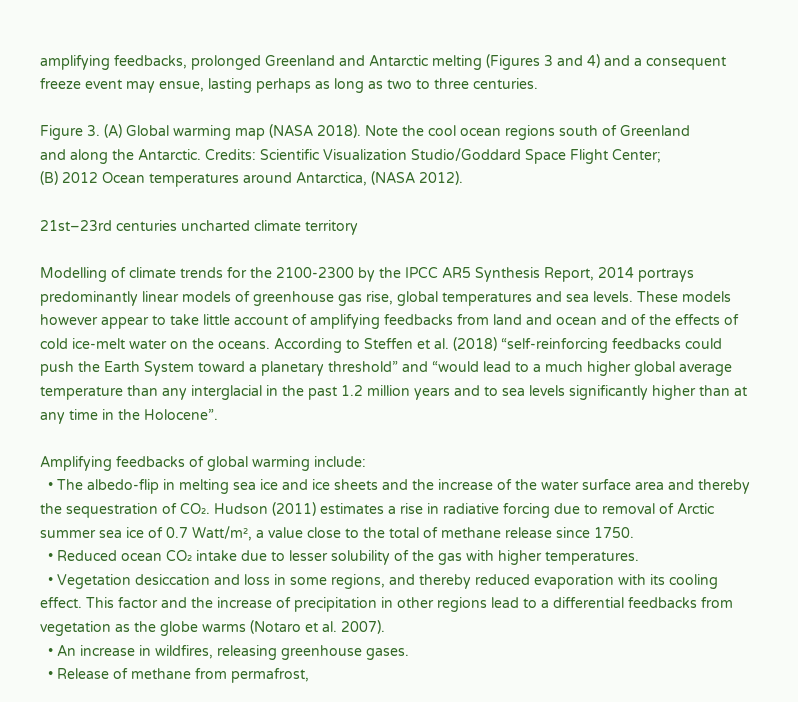amplifying feedbacks, prolonged Greenland and Antarctic melting (Figures 3 and 4) and a consequent freeze event may ensue, lasting perhaps as long as two to three centuries.

Figure 3. (A) Global warming map (NASA 2018). Note the cool ocean regions south of Greenland
and along the Antarctic. Credits: Scientific Visualization Studio/Goddard Space Flight Center;
(B) 2012 Ocean temperatures around Antarctica, (NASA 2012).

21st–23rd centuries uncharted climate territory

Modelling of climate trends for the 2100-2300 by the IPCC AR5 Synthesis Report, 2014 portrays predominantly linear models of greenhouse gas rise, global temperatures and sea levels. These models however appear to take little account of amplifying feedbacks from land and ocean and of the effects of cold ice-melt water on the oceans. According to Steffen et al. (2018) “self-reinforcing feedbacks could push the Earth System toward a planetary threshold” and “would lead to a much higher global average temperature than any interglacial in the past 1.2 million years and to sea levels significantly higher than at any time in the Holocene”.

Amplifying feedbacks of global warming include:
  • The albedo-flip in melting sea ice and ice sheets and the increase of the water surface area and thereby the sequestration of CO₂. Hudson (2011) estimates a rise in radiative forcing due to removal of Arctic summer sea ice of 0.7 Watt/m², a value close to the total of methane release since 1750.
  • Reduced ocean CO₂ intake due to lesser solubility of the gas with higher temperatures.
  • Vegetation desiccation and loss in some regions, and thereby reduced evaporation with its cooling effect. This factor and the increase of precipitation in other regions lead to a differential feedbacks from vegetation as the globe warms (Notaro et al. 2007).
  • An increase in wildfires, releasing greenhouse gases.
  • Release of methane from permafrost,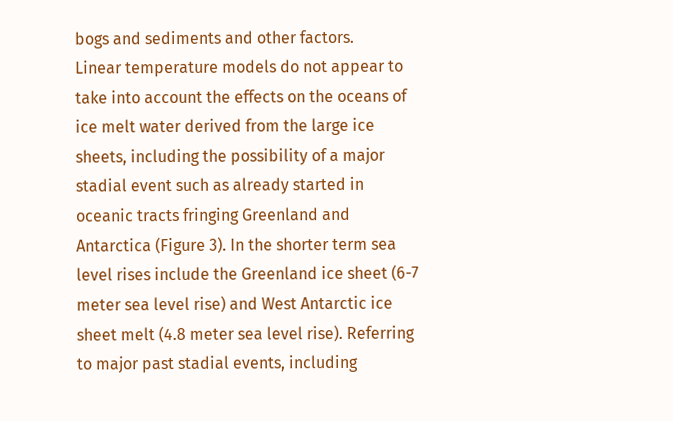bogs and sediments and other factors.
Linear temperature models do not appear to take into account the effects on the oceans of ice melt water derived from the large ice sheets, including the possibility of a major stadial event such as already started in oceanic tracts fringing Greenland and Antarctica (Figure 3). In the shorter term sea level rises include the Greenland ice sheet (6-7 meter sea level rise) and West Antarctic ice sheet melt (4.8 meter sea level rise). Referring to major past stadial events, including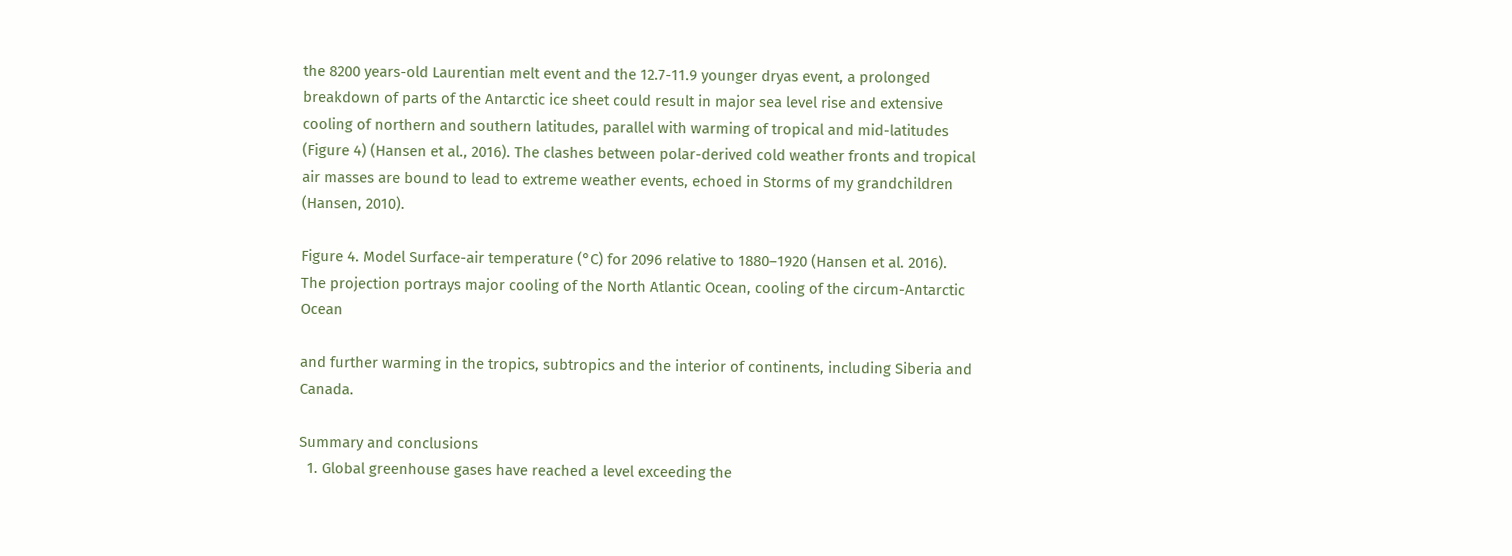the 8200 years-old Laurentian melt event and the 12.7-11.9 younger dryas event, a prolonged breakdown of parts of the Antarctic ice sheet could result in major sea level rise and extensive cooling of northern and southern latitudes, parallel with warming of tropical and mid-latitudes (Figure 4) (Hansen et al., 2016). The clashes between polar-derived cold weather fronts and tropical air masses are bound to lead to extreme weather events, echoed in Storms of my grandchildren (Hansen, 2010).

Figure 4. Model Surface-air temperature (°C) for 2096 relative to 1880–1920 (Hansen et al. 2016).
The projection portrays major cooling of the North Atlantic Ocean, cooling of the circum-Antarctic Ocean

and further warming in the tropics, subtropics and the interior of continents, including Siberia and Canada.

Summary and conclusions
  1. Global greenhouse gases have reached a level exceeding the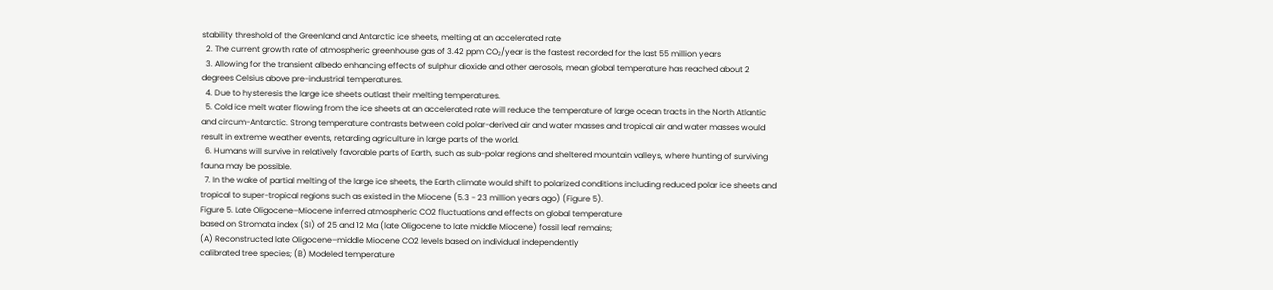stability threshold of the Greenland and Antarctic ice sheets, melting at an accelerated rate
  2. The current growth rate of atmospheric greenhouse gas of 3.42 ppm CO₂/year is the fastest recorded for the last 55 million years
  3. Allowing for the transient albedo enhancing effects of sulphur dioxide and other aerosols, mean global temperature has reached about 2 degrees Celsius above pre-industrial temperatures.
  4. Due to hysteresis the large ice sheets outlast their melting temperatures.
  5. Cold ice melt water flowing from the ice sheets at an accelerated rate will reduce the temperature of large ocean tracts in the North Atlantic and circum-Antarctic. Strong temperature contrasts between cold polar-derived air and water masses and tropical air and water masses would result in extreme weather events, retarding agriculture in large parts of the world.
  6. Humans will survive in relatively favorable parts of Earth, such as sub-polar regions and sheltered mountain valleys, where hunting of surviving fauna may be possible.
  7. In the wake of partial melting of the large ice sheets, the Earth climate would shift to polarized conditions including reduced polar ice sheets and tropical to super-tropical regions such as existed in the Miocene (5.3 - 23 million years ago) (Figure 5).
Figure 5. Late Oligocene–Miocene inferred atmospheric CO2 fluctuations and effects on global temperature
based on Stromata index (SI) of 25 and 12 Ma (late Oligocene to late middle Miocene) fossil leaf remains;
(A) Reconstructed late Oligocene–middle Miocene CO2 levels based on individual independently
calibrated tree species; (B) Modeled temperature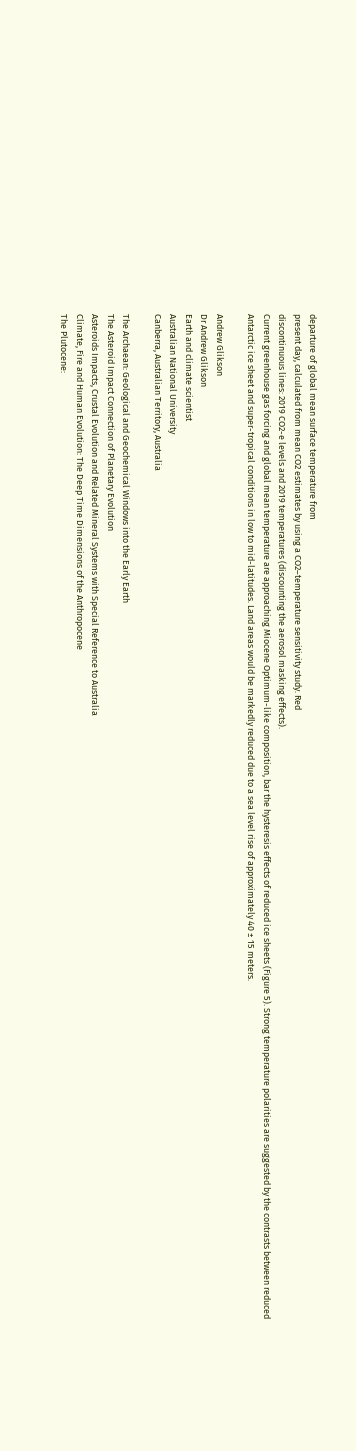departure of global mean surface temperature from
present day, calculated from mean CO2 estimates by using a CO2–temperature sensitivity study. Red
discontinuous lines: 2019 CO2-e levels and 2019 temperatures (discounting the aerosol masking effects).
Current greenhouse gas forcing and global mean temperature are approaching Miocene Optimum-like composition, bar the hysteresis effects of reduced ice sheets (Figure 5). Strong temperature polarities are suggested by the contrasts between reduced Antarctic ice sheet and super-tropical conditions in low to mid-latitudes. Land areas would be markedly reduced due to a sea level rise of approximately 40 ± 15 meters.

Andrew Glikson
Dr Andrew Glikson
Earth and climate scientist
Australian National University
Canberra, Australian Territory, Australia

The Archaean: Geological and Geochemical Windows into the Early Earth
The Asteroid Impact Connection of Planetary Evolution
Asteroids Impacts, Crustal Evolution and Related Mineral Systems with Special Reference to Australia
Climate, Fire and Human Evolution: The Deep Time Dimensions of the Anthropocene
The Plutocene: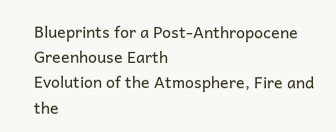Blueprints for a Post-Anthropocene Greenhouse Earth
Evolution of the Atmosphere, Fire and the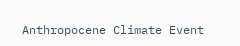Anthropocene Climate Event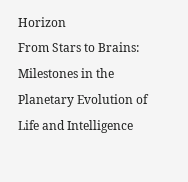Horizon
From Stars to Brains: Milestones in the Planetary Evolution of Life and Intelligence